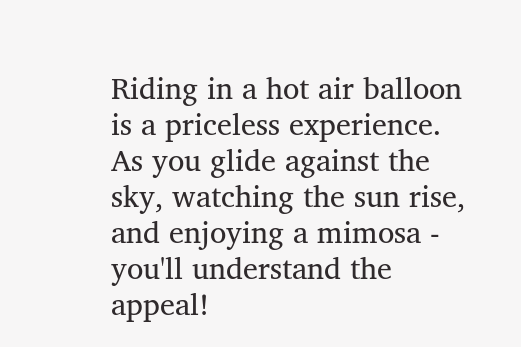Riding in a hot air balloon is a priceless experience. As you glide against the sky, watching the sun rise, and enjoying a mimosa - you'll understand the appeal!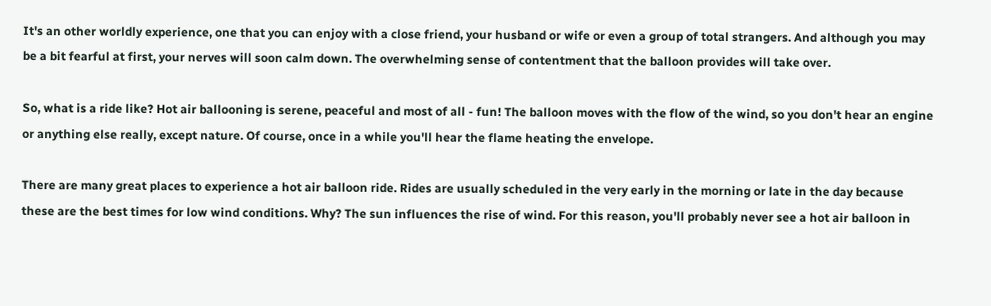It's an other worldly experience, one that you can enjoy with a close friend, your husband or wife or even a group of total strangers. And although you may be a bit fearful at first, your nerves will soon calm down. The overwhelming sense of contentment that the balloon provides will take over.

So, what is a ride like? Hot air ballooning is serene, peaceful and most of all - fun! The balloon moves with the flow of the wind, so you don't hear an engine or anything else really, except nature. Of course, once in a while you'll hear the flame heating the envelope.

There are many great places to experience a hot air balloon ride. Rides are usually scheduled in the very early in the morning or late in the day because these are the best times for low wind conditions. Why? The sun influences the rise of wind. For this reason, you'll probably never see a hot air balloon in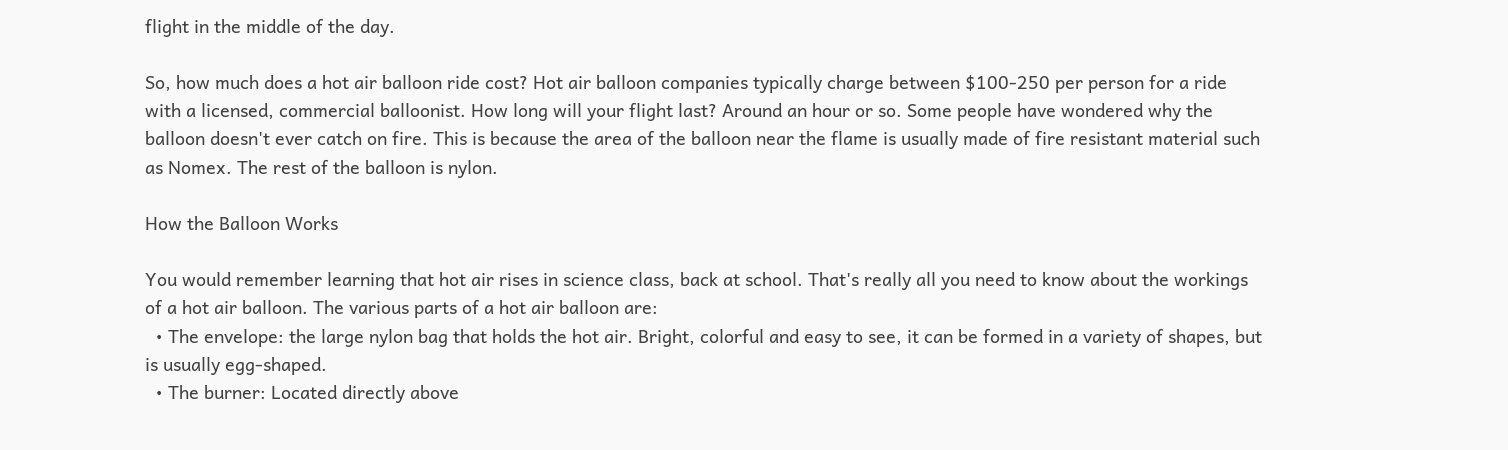flight in the middle of the day.

So, how much does a hot air balloon ride cost? Hot air balloon companies typically charge between $100-250 per person for a ride with a licensed, commercial balloonist. How long will your flight last? Around an hour or so. Some people have wondered why the balloon doesn't ever catch on fire. This is because the area of the balloon near the flame is usually made of fire resistant material such as Nomex. The rest of the balloon is nylon.

How the Balloon Works

You would remember learning that hot air rises in science class, back at school. That's really all you need to know about the workings of a hot air balloon. The various parts of a hot air balloon are:
  • The envelope: the large nylon bag that holds the hot air. Bright, colorful and easy to see, it can be formed in a variety of shapes, but is usually egg-shaped.
  • The burner: Located directly above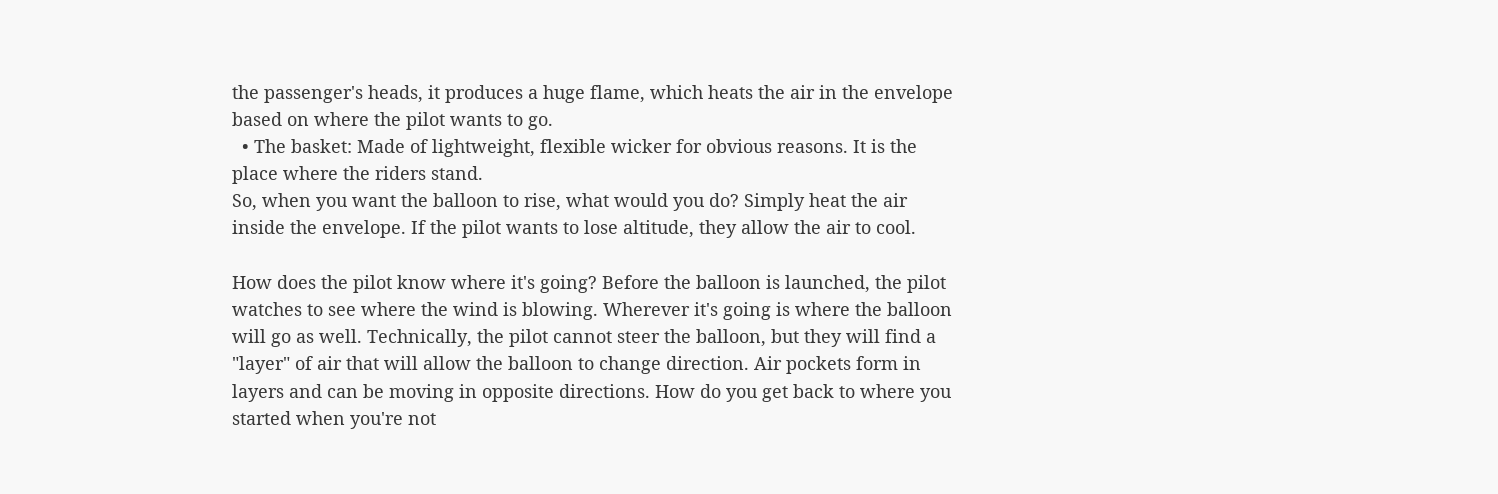the passenger's heads, it produces a huge flame, which heats the air in the envelope based on where the pilot wants to go.
  • The basket: Made of lightweight, flexible wicker for obvious reasons. It is the place where the riders stand.
So, when you want the balloon to rise, what would you do? Simply heat the air inside the envelope. If the pilot wants to lose altitude, they allow the air to cool.

How does the pilot know where it's going? Before the balloon is launched, the pilot watches to see where the wind is blowing. Wherever it's going is where the balloon will go as well. Technically, the pilot cannot steer the balloon, but they will find a "layer" of air that will allow the balloon to change direction. Air pockets form in layers and can be moving in opposite directions. How do you get back to where you started when you're not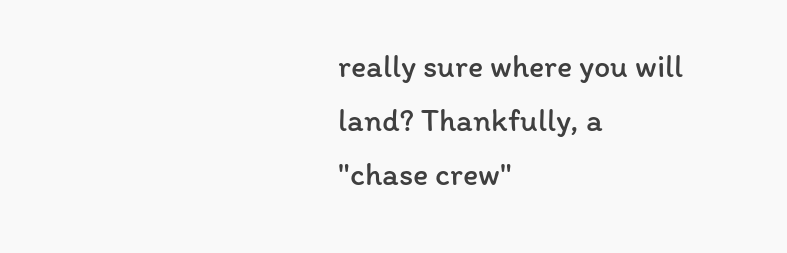really sure where you will land? Thankfully, a "chase crew"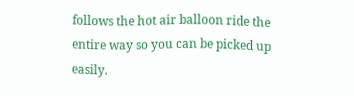follows the hot air balloon ride the entire way so you can be picked up easily.